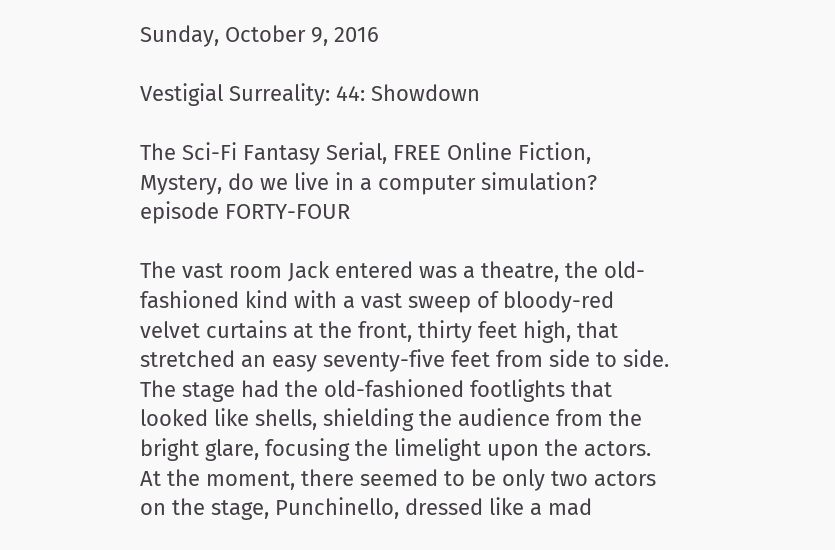Sunday, October 9, 2016

Vestigial Surreality: 44: Showdown

The Sci-Fi Fantasy Serial, FREE Online Fiction, Mystery, do we live in a computer simulation?
episode FORTY-FOUR

The vast room Jack entered was a theatre, the old-fashioned kind with a vast sweep of bloody-red velvet curtains at the front, thirty feet high, that stretched an easy seventy-five feet from side to side. The stage had the old-fashioned footlights that looked like shells, shielding the audience from the bright glare, focusing the limelight upon the actors. At the moment, there seemed to be only two actors on the stage, Punchinello, dressed like a mad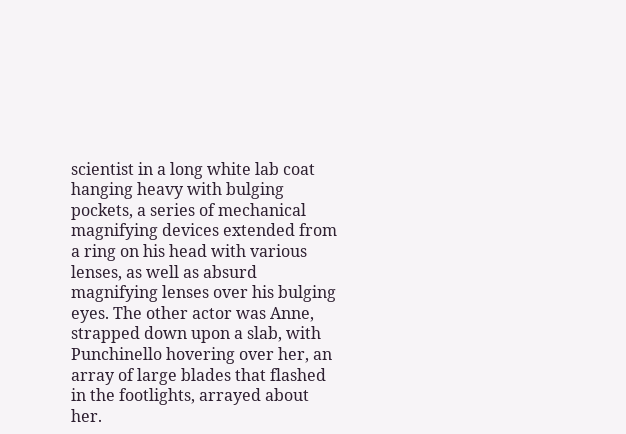scientist in a long white lab coat hanging heavy with bulging pockets, a series of mechanical magnifying devices extended from a ring on his head with various lenses, as well as absurd magnifying lenses over his bulging eyes. The other actor was Anne, strapped down upon a slab, with Punchinello hovering over her, an array of large blades that flashed in the footlights, arrayed about her.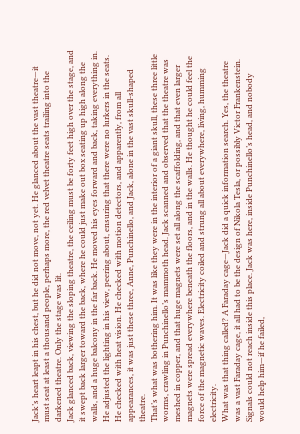Jack’s heart leapt in his chest, but he did not move, not yet. He glanced about the vast theatre—it must seat at least a thousand people, perhaps more, the red velvet theatre seats trailing into the darkened theatre. Only the stage was lit.
Jack glanced back, viewing the sloping theatre, the ceiling must be forty feet high over the stage, and it swept back larger toward the back, where he could just make out box seating up high along the walls, and a huge balcony in the far back. He moved his eyes forward and back, taking everything in. He adjusted the lighting in his view, peering about, ensuring that there were no lurkers in the seats. He checked with heat vision. He checked with motion detectors, and apparently, from all appearances, it was just these three, Anne, Punchinello, and Jack, alone in the vast skull-shaped theatre.
That’s what was bothering him. It was like they were in the interior of a giant skull, these three little worms, crawling in Punchinello’s mammoth head. Jack scanned and observed that the theatre was meshed in copper, and that huge magnets were set all along the scaffolding, and that even larger magnets were spread everywhere beneath the floors, and in the walls. He thought he could feel the force of the magnetic waves. Electricity coiled and strung all about everywhere, living, humming electricity.
What was that thing called? A Faraday cage—Jack did a quick information search. Yes, the theatre was a vast Faraday cage, it all had to be the design of Nikola Tesla, or possibly Victor Frankenstein. Signals could not reach inside this place. Jack was here, inside Punchinello’s head, and nobody would help him—if he failed,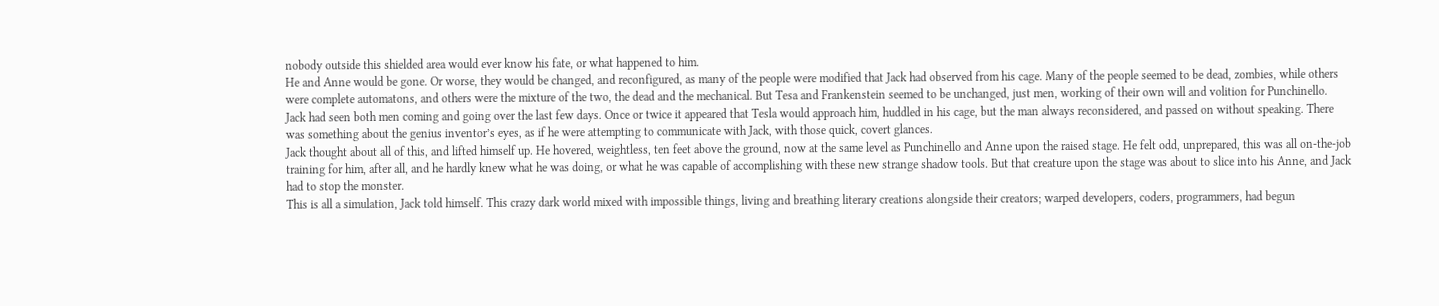nobody outside this shielded area would ever know his fate, or what happened to him.
He and Anne would be gone. Or worse, they would be changed, and reconfigured, as many of the people were modified that Jack had observed from his cage. Many of the people seemed to be dead, zombies, while others were complete automatons, and others were the mixture of the two, the dead and the mechanical. But Tesa and Frankenstein seemed to be unchanged, just men, working of their own will and volition for Punchinello.
Jack had seen both men coming and going over the last few days. Once or twice it appeared that Tesla would approach him, huddled in his cage, but the man always reconsidered, and passed on without speaking. There was something about the genius inventor’s eyes, as if he were attempting to communicate with Jack, with those quick, covert glances.
Jack thought about all of this, and lifted himself up. He hovered, weightless, ten feet above the ground, now at the same level as Punchinello and Anne upon the raised stage. He felt odd, unprepared, this was all on-the-job training for him, after all, and he hardly knew what he was doing, or what he was capable of accomplishing with these new strange shadow tools. But that creature upon the stage was about to slice into his Anne, and Jack had to stop the monster.
This is all a simulation, Jack told himself. This crazy dark world mixed with impossible things, living and breathing literary creations alongside their creators; warped developers, coders, programmers, had begun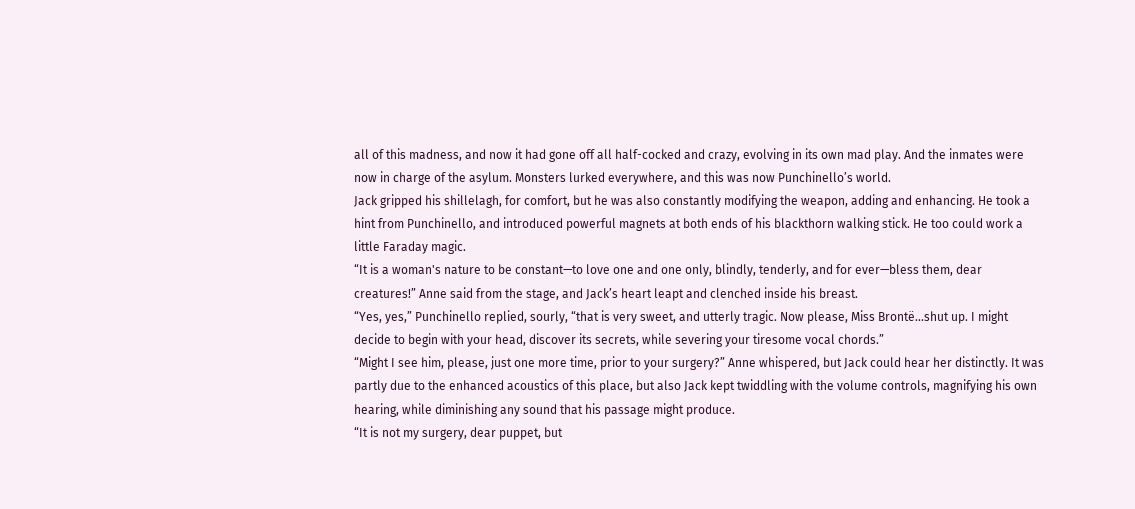all of this madness, and now it had gone off all half-cocked and crazy, evolving in its own mad play. And the inmates were now in charge of the asylum. Monsters lurked everywhere, and this was now Punchinello’s world.
Jack gripped his shillelagh, for comfort, but he was also constantly modifying the weapon, adding and enhancing. He took a hint from Punchinello, and introduced powerful magnets at both ends of his blackthorn walking stick. He too could work a little Faraday magic.
“It is a woman's nature to be constant—to love one and one only, blindly, tenderly, and for ever—bless them, dear creatures!” Anne said from the stage, and Jack’s heart leapt and clenched inside his breast.
“Yes, yes,” Punchinello replied, sourly, “that is very sweet, and utterly tragic. Now please, Miss Brontë...shut up. I might decide to begin with your head, discover its secrets, while severing your tiresome vocal chords.”
“Might I see him, please, just one more time, prior to your surgery?” Anne whispered, but Jack could hear her distinctly. It was partly due to the enhanced acoustics of this place, but also Jack kept twiddling with the volume controls, magnifying his own hearing, while diminishing any sound that his passage might produce.
“It is not my surgery, dear puppet, but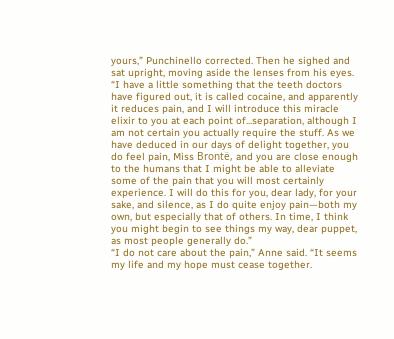yours,” Punchinello corrected. Then he sighed and sat upright, moving aside the lenses from his eyes. “I have a little something that the teeth doctors have figured out, it is called cocaine, and apparently it reduces pain, and I will introduce this miracle elixir to you at each point of...separation, although I am not certain you actually require the stuff. As we have deduced in our days of delight together, you do feel pain, Miss Brontë, and you are close enough to the humans that I might be able to alleviate some of the pain that you will most certainly experience. I will do this for you, dear lady, for your sake, and silence, as I do quite enjoy pain—both my own, but especially that of others. In time, I think you might begin to see things my way, dear puppet, as most people generally do.”
“I do not care about the pain,” Anne said. “It seems my life and my hope must cease together.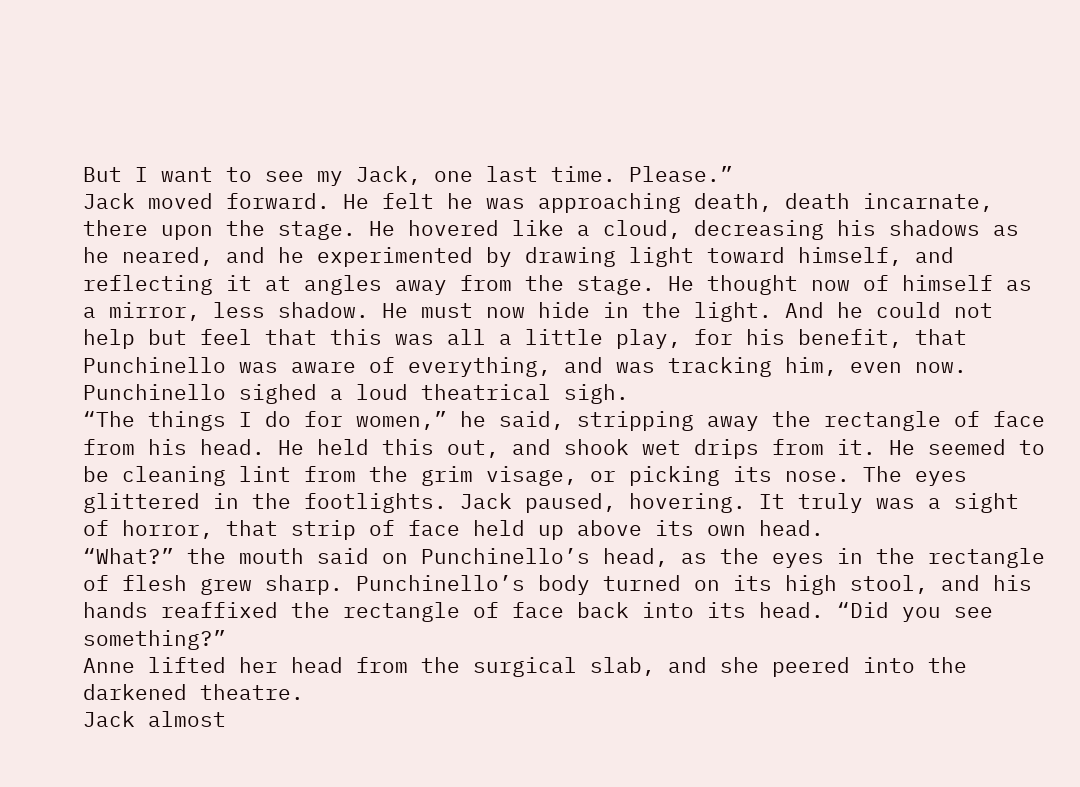But I want to see my Jack, one last time. Please.”
Jack moved forward. He felt he was approaching death, death incarnate, there upon the stage. He hovered like a cloud, decreasing his shadows as he neared, and he experimented by drawing light toward himself, and reflecting it at angles away from the stage. He thought now of himself as a mirror, less shadow. He must now hide in the light. And he could not help but feel that this was all a little play, for his benefit, that Punchinello was aware of everything, and was tracking him, even now.
Punchinello sighed a loud theatrical sigh.
“The things I do for women,” he said, stripping away the rectangle of face from his head. He held this out, and shook wet drips from it. He seemed to be cleaning lint from the grim visage, or picking its nose. The eyes glittered in the footlights. Jack paused, hovering. It truly was a sight of horror, that strip of face held up above its own head.
“What?” the mouth said on Punchinello’s head, as the eyes in the rectangle of flesh grew sharp. Punchinello’s body turned on its high stool, and his hands reaffixed the rectangle of face back into its head. “Did you see something?”
Anne lifted her head from the surgical slab, and she peered into the darkened theatre.
Jack almost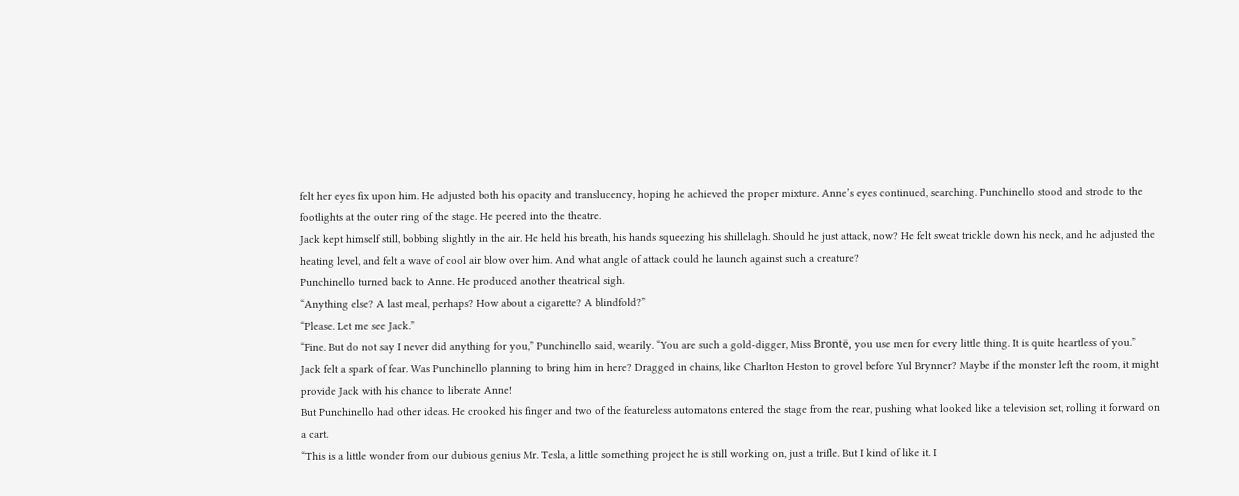felt her eyes fix upon him. He adjusted both his opacity and translucency, hoping he achieved the proper mixture. Anne’s eyes continued, searching. Punchinello stood and strode to the footlights at the outer ring of the stage. He peered into the theatre.
Jack kept himself still, bobbing slightly in the air. He held his breath, his hands squeezing his shillelagh. Should he just attack, now? He felt sweat trickle down his neck, and he adjusted the heating level, and felt a wave of cool air blow over him. And what angle of attack could he launch against such a creature?
Punchinello turned back to Anne. He produced another theatrical sigh.
“Anything else? A last meal, perhaps? How about a cigarette? A blindfold?”
“Please. Let me see Jack.”
“Fine. But do not say I never did anything for you,” Punchinello said, wearily. “You are such a gold-digger, Miss Brontë, you use men for every little thing. It is quite heartless of you.”
Jack felt a spark of fear. Was Punchinello planning to bring him in here? Dragged in chains, like Charlton Heston to grovel before Yul Brynner? Maybe if the monster left the room, it might provide Jack with his chance to liberate Anne!
But Punchinello had other ideas. He crooked his finger and two of the featureless automatons entered the stage from the rear, pushing what looked like a television set, rolling it forward on a cart.
“This is a little wonder from our dubious genius Mr. Tesla, a little something project he is still working on, just a trifle. But I kind of like it. I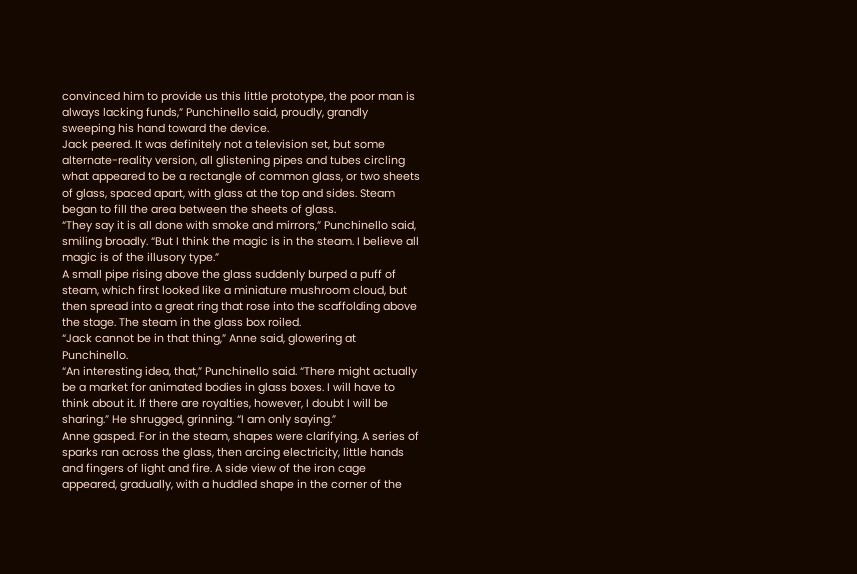convinced him to provide us this little prototype, the poor man is always lacking funds,” Punchinello said, proudly, grandly sweeping his hand toward the device.
Jack peered. It was definitely not a television set, but some alternate-reality version, all glistening pipes and tubes circling what appeared to be a rectangle of common glass, or two sheets of glass, spaced apart, with glass at the top and sides. Steam began to fill the area between the sheets of glass.
“They say it is all done with smoke and mirrors,” Punchinello said, smiling broadly. “But I think the magic is in the steam. I believe all magic is of the illusory type.”
A small pipe rising above the glass suddenly burped a puff of steam, which first looked like a miniature mushroom cloud, but then spread into a great ring that rose into the scaffolding above the stage. The steam in the glass box roiled.
“Jack cannot be in that thing,” Anne said, glowering at Punchinello.
“An interesting idea, that,” Punchinello said. “There might actually be a market for animated bodies in glass boxes. I will have to think about it. If there are royalties, however, I doubt I will be sharing.” He shrugged, grinning. “I am only saying.”
Anne gasped. For in the steam, shapes were clarifying. A series of sparks ran across the glass, then arcing electricity, little hands and fingers of light and fire. A side view of the iron cage appeared, gradually, with a huddled shape in the corner of the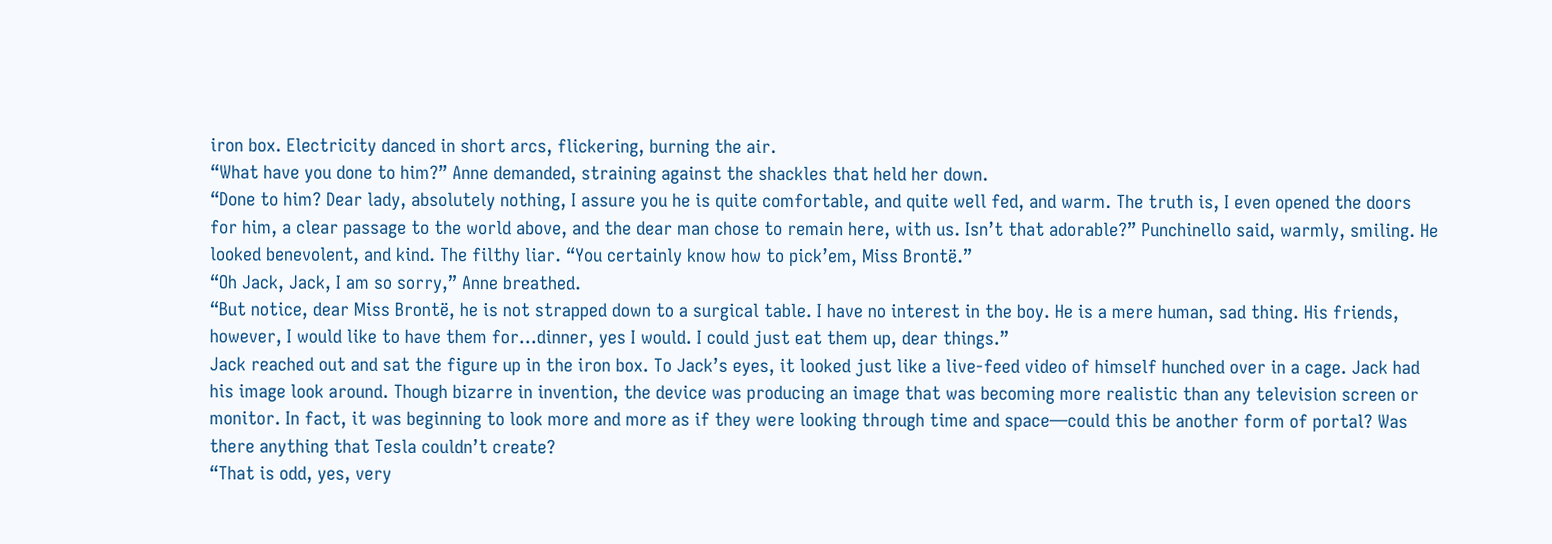iron box. Electricity danced in short arcs, flickering, burning the air.
“What have you done to him?” Anne demanded, straining against the shackles that held her down.
“Done to him? Dear lady, absolutely nothing, I assure you he is quite comfortable, and quite well fed, and warm. The truth is, I even opened the doors for him, a clear passage to the world above, and the dear man chose to remain here, with us. Isn’t that adorable?” Punchinello said, warmly, smiling. He looked benevolent, and kind. The filthy liar. “You certainly know how to pick’em, Miss Brontë.”
“Oh Jack, Jack, I am so sorry,” Anne breathed.
“But notice, dear Miss Brontë, he is not strapped down to a surgical table. I have no interest in the boy. He is a mere human, sad thing. His friends, however, I would like to have them for...dinner, yes I would. I could just eat them up, dear things.”
Jack reached out and sat the figure up in the iron box. To Jack’s eyes, it looked just like a live-feed video of himself hunched over in a cage. Jack had his image look around. Though bizarre in invention, the device was producing an image that was becoming more realistic than any television screen or monitor. In fact, it was beginning to look more and more as if they were looking through time and space—could this be another form of portal? Was there anything that Tesla couldn’t create?
“That is odd, yes, very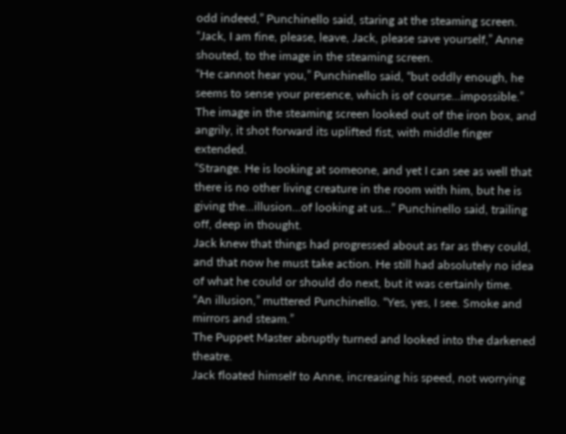odd indeed,” Punchinello said, staring at the steaming screen.
“Jack, I am fine, please, leave, Jack, please save yourself,” Anne shouted, to the image in the steaming screen.
“He cannot hear you,” Punchinello said, “but oddly enough, he seems to sense your presence, which is of course...impossible.”
The image in the steaming screen looked out of the iron box, and angrily, it shot forward its uplifted fist, with middle finger extended.
“Strange. He is looking at someone, and yet I can see as well that there is no other living creature in the room with him, but he is giving the...illusion...of looking at us...” Punchinello said, trailing off, deep in thought.
Jack knew that things had progressed about as far as they could, and that now he must take action. He still had absolutely no idea of what he could or should do next, but it was certainly time.
“An illusion,” muttered Punchinello. “Yes, yes, I see. Smoke and mirrors and steam.”
The Puppet Master abruptly turned and looked into the darkened theatre.
Jack floated himself to Anne, increasing his speed, not worrying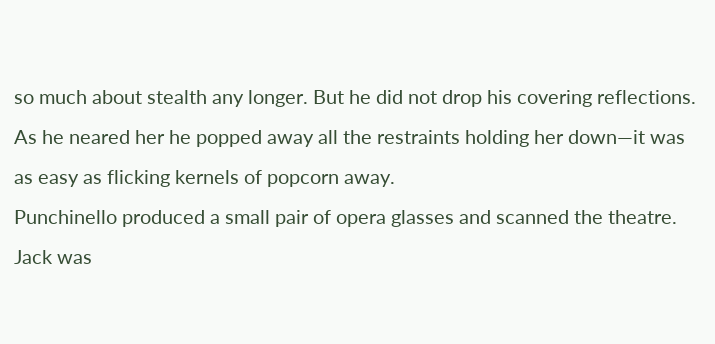so much about stealth any longer. But he did not drop his covering reflections. As he neared her he popped away all the restraints holding her down—it was as easy as flicking kernels of popcorn away.
Punchinello produced a small pair of opera glasses and scanned the theatre.
Jack was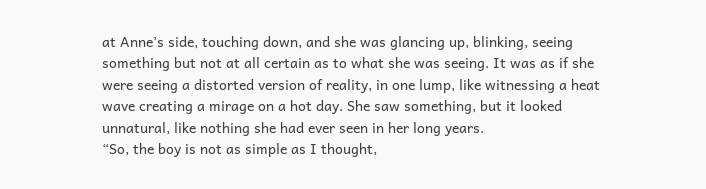at Anne’s side, touching down, and she was glancing up, blinking, seeing something but not at all certain as to what she was seeing. It was as if she were seeing a distorted version of reality, in one lump, like witnessing a heat wave creating a mirage on a hot day. She saw something, but it looked unnatural, like nothing she had ever seen in her long years.
“So, the boy is not as simple as I thought,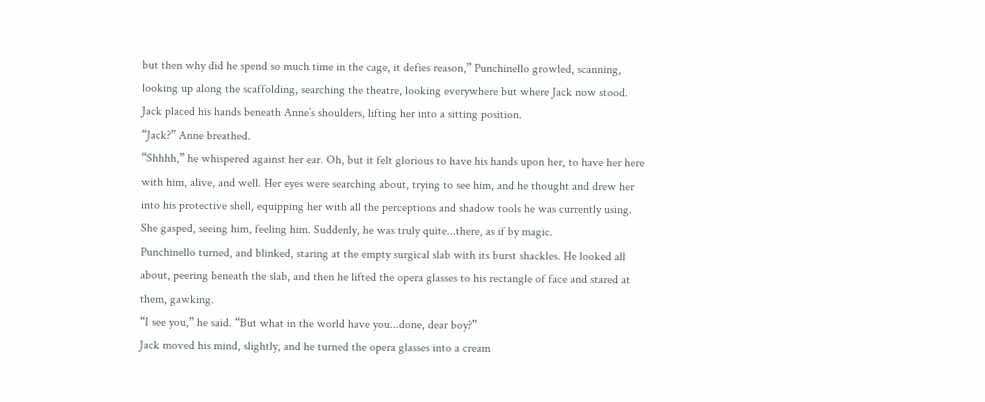but then why did he spend so much time in the cage, it defies reason,” Punchinello growled, scanning, looking up along the scaffolding, searching the theatre, looking everywhere but where Jack now stood.
Jack placed his hands beneath Anne’s shoulders, lifting her into a sitting position.
“Jack?” Anne breathed.
“Shhhh,” he whispered against her ear. Oh, but it felt glorious to have his hands upon her, to have her here with him, alive, and well. Her eyes were searching about, trying to see him, and he thought and drew her into his protective shell, equipping her with all the perceptions and shadow tools he was currently using. She gasped, seeing him, feeling him. Suddenly, he was truly quite...there, as if by magic.
Punchinello turned, and blinked, staring at the empty surgical slab with its burst shackles. He looked all about, peering beneath the slab, and then he lifted the opera glasses to his rectangle of face and stared at them, gawking.
“I see you,” he said. “But what in the world have you...done, dear boy?”
Jack moved his mind, slightly, and he turned the opera glasses into a cream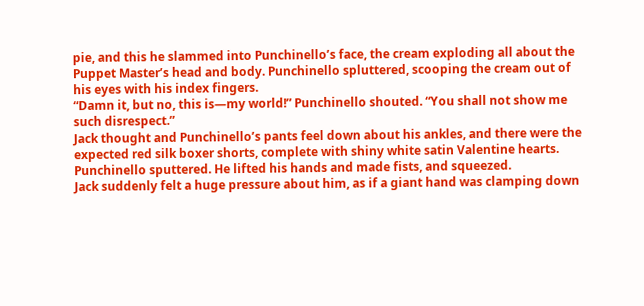pie, and this he slammed into Punchinello’s face, the cream exploding all about the Puppet Master’s head and body. Punchinello spluttered, scooping the cream out of his eyes with his index fingers.
“Damn it, but no, this is—my world!” Punchinello shouted. “You shall not show me such disrespect.”
Jack thought and Punchinello’s pants feel down about his ankles, and there were the expected red silk boxer shorts, complete with shiny white satin Valentine hearts.
Punchinello sputtered. He lifted his hands and made fists, and squeezed.
Jack suddenly felt a huge pressure about him, as if a giant hand was clamping down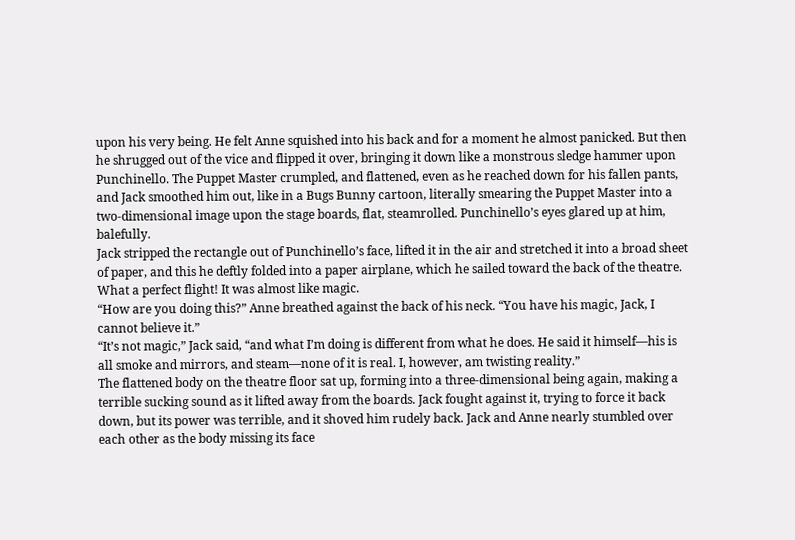upon his very being. He felt Anne squished into his back and for a moment he almost panicked. But then he shrugged out of the vice and flipped it over, bringing it down like a monstrous sledge hammer upon Punchinello. The Puppet Master crumpled, and flattened, even as he reached down for his fallen pants, and Jack smoothed him out, like in a Bugs Bunny cartoon, literally smearing the Puppet Master into a two-dimensional image upon the stage boards, flat, steamrolled. Punchinello’s eyes glared up at him, balefully.
Jack stripped the rectangle out of Punchinello’s face, lifted it in the air and stretched it into a broad sheet of paper, and this he deftly folded into a paper airplane, which he sailed toward the back of the theatre. What a perfect flight! It was almost like magic.
“How are you doing this?” Anne breathed against the back of his neck. “You have his magic, Jack, I cannot believe it.”
“It’s not magic,” Jack said, “and what I’m doing is different from what he does. He said it himself—his is all smoke and mirrors, and steam—none of it is real. I, however, am twisting reality.”
The flattened body on the theatre floor sat up, forming into a three-dimensional being again, making a terrible sucking sound as it lifted away from the boards. Jack fought against it, trying to force it back down, but its power was terrible, and it shoved him rudely back. Jack and Anne nearly stumbled over each other as the body missing its face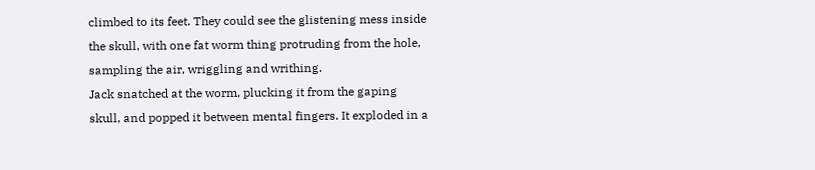climbed to its feet. They could see the glistening mess inside the skull, with one fat worm thing protruding from the hole, sampling the air, wriggling and writhing.
Jack snatched at the worm, plucking it from the gaping skull, and popped it between mental fingers. It exploded in a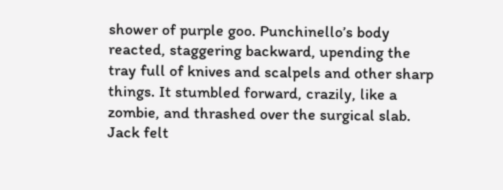shower of purple goo. Punchinello’s body reacted, staggering backward, upending the tray full of knives and scalpels and other sharp things. It stumbled forward, crazily, like a zombie, and thrashed over the surgical slab.
Jack felt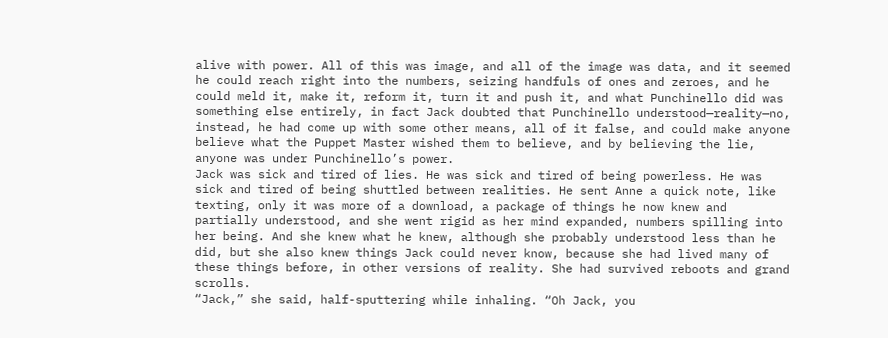alive with power. All of this was image, and all of the image was data, and it seemed he could reach right into the numbers, seizing handfuls of ones and zeroes, and he could meld it, make it, reform it, turn it and push it, and what Punchinello did was something else entirely, in fact Jack doubted that Punchinello understood—reality—no, instead, he had come up with some other means, all of it false, and could make anyone believe what the Puppet Master wished them to believe, and by believing the lie, anyone was under Punchinello’s power.
Jack was sick and tired of lies. He was sick and tired of being powerless. He was sick and tired of being shuttled between realities. He sent Anne a quick note, like texting, only it was more of a download, a package of things he now knew and partially understood, and she went rigid as her mind expanded, numbers spilling into her being. And she knew what he knew, although she probably understood less than he did, but she also knew things Jack could never know, because she had lived many of these things before, in other versions of reality. She had survived reboots and grand scrolls.
“Jack,” she said, half-sputtering while inhaling. “Oh Jack, you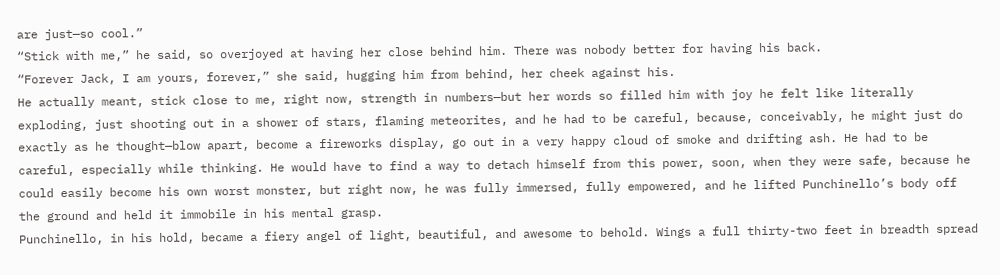are just—so cool.”
“Stick with me,” he said, so overjoyed at having her close behind him. There was nobody better for having his back.
“Forever Jack, I am yours, forever,” she said, hugging him from behind, her cheek against his.
He actually meant, stick close to me, right now, strength in numbers—but her words so filled him with joy he felt like literally exploding, just shooting out in a shower of stars, flaming meteorites, and he had to be careful, because, conceivably, he might just do exactly as he thought—blow apart, become a fireworks display, go out in a very happy cloud of smoke and drifting ash. He had to be careful, especially while thinking. He would have to find a way to detach himself from this power, soon, when they were safe, because he could easily become his own worst monster, but right now, he was fully immersed, fully empowered, and he lifted Punchinello’s body off the ground and held it immobile in his mental grasp.
Punchinello, in his hold, became a fiery angel of light, beautiful, and awesome to behold. Wings a full thirty-two feet in breadth spread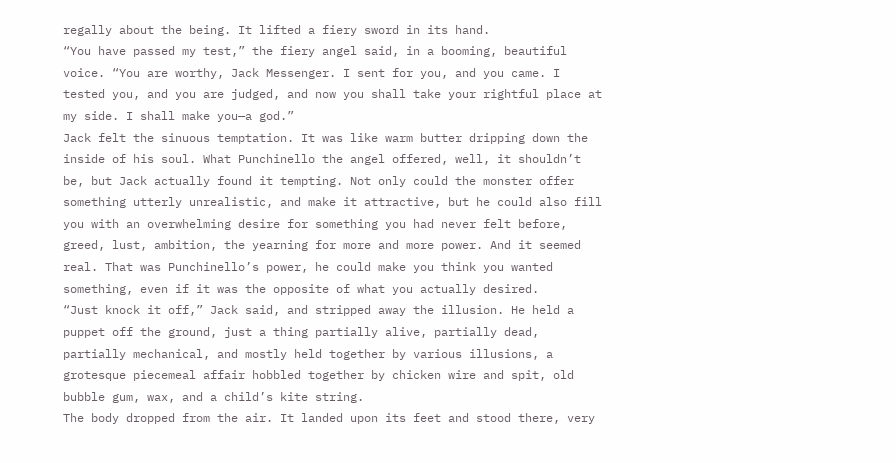regally about the being. It lifted a fiery sword in its hand.
“You have passed my test,” the fiery angel said, in a booming, beautiful voice. “You are worthy, Jack Messenger. I sent for you, and you came. I tested you, and you are judged, and now you shall take your rightful place at my side. I shall make you—a god.”
Jack felt the sinuous temptation. It was like warm butter dripping down the inside of his soul. What Punchinello the angel offered, well, it shouldn’t be, but Jack actually found it tempting. Not only could the monster offer something utterly unrealistic, and make it attractive, but he could also fill you with an overwhelming desire for something you had never felt before, greed, lust, ambition, the yearning for more and more power. And it seemed real. That was Punchinello’s power, he could make you think you wanted something, even if it was the opposite of what you actually desired.
“Just knock it off,” Jack said, and stripped away the illusion. He held a puppet off the ground, just a thing partially alive, partially dead, partially mechanical, and mostly held together by various illusions, a grotesque piecemeal affair hobbled together by chicken wire and spit, old bubble gum, wax, and a child’s kite string.
The body dropped from the air. It landed upon its feet and stood there, very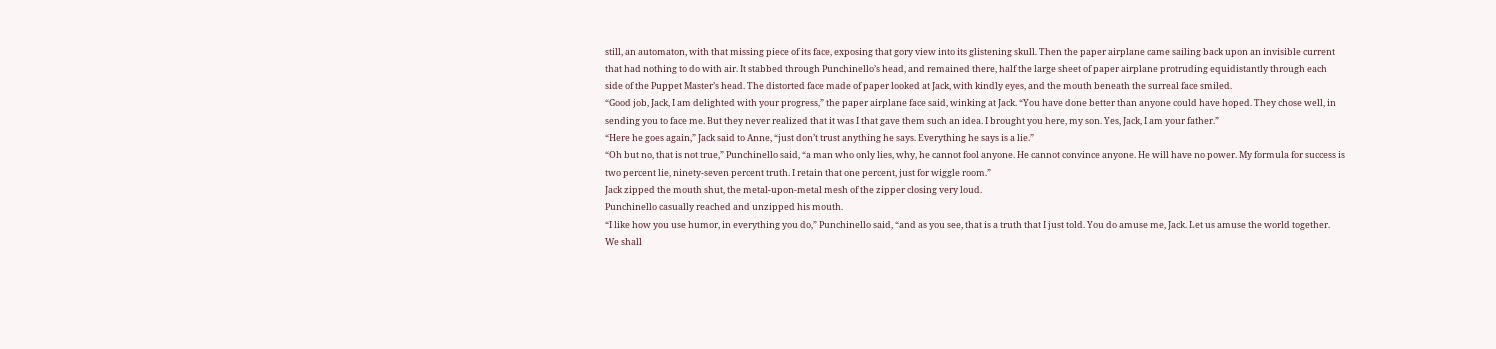still, an automaton, with that missing piece of its face, exposing that gory view into its glistening skull. Then the paper airplane came sailing back upon an invisible current that had nothing to do with air. It stabbed through Punchinello’s head, and remained there, half the large sheet of paper airplane protruding equidistantly through each side of the Puppet Master’s head. The distorted face made of paper looked at Jack, with kindly eyes, and the mouth beneath the surreal face smiled.
“Good job, Jack, I am delighted with your progress,” the paper airplane face said, winking at Jack. “You have done better than anyone could have hoped. They chose well, in sending you to face me. But they never realized that it was I that gave them such an idea. I brought you here, my son. Yes, Jack, I am your father.”
“Here he goes again,” Jack said to Anne, “just don’t trust anything he says. Everything he says is a lie.”
“Oh but no, that is not true,” Punchinello said, “a man who only lies, why, he cannot fool anyone. He cannot convince anyone. He will have no power. My formula for success is two percent lie, ninety-seven percent truth. I retain that one percent, just for wiggle room.”
Jack zipped the mouth shut, the metal-upon-metal mesh of the zipper closing very loud.
Punchinello casually reached and unzipped his mouth.
“I like how you use humor, in everything you do,” Punchinello said, “and as you see, that is a truth that I just told. You do amuse me, Jack. Let us amuse the world together. We shall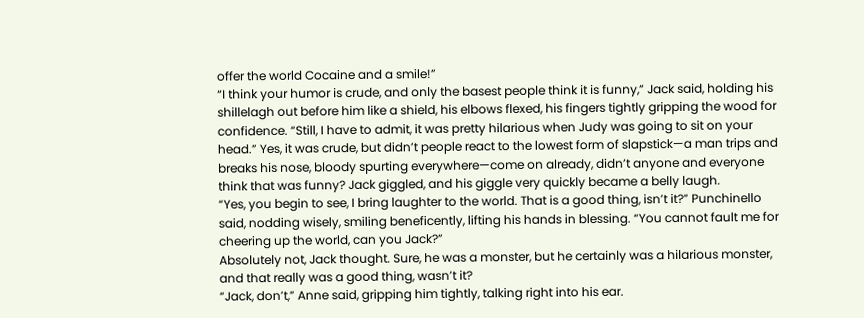offer the world Cocaine and a smile!”
“I think your humor is crude, and only the basest people think it is funny,” Jack said, holding his shillelagh out before him like a shield, his elbows flexed, his fingers tightly gripping the wood for confidence. “Still, I have to admit, it was pretty hilarious when Judy was going to sit on your head.” Yes, it was crude, but didn’t people react to the lowest form of slapstick—a man trips and breaks his nose, bloody spurting everywhere—come on already, didn’t anyone and everyone think that was funny? Jack giggled, and his giggle very quickly became a belly laugh.
“Yes, you begin to see, I bring laughter to the world. That is a good thing, isn’t it?” Punchinello said, nodding wisely, smiling beneficently, lifting his hands in blessing. “You cannot fault me for cheering up the world, can you Jack?”
Absolutely not, Jack thought. Sure, he was a monster, but he certainly was a hilarious monster, and that really was a good thing, wasn’t it?
“Jack, don’t,” Anne said, gripping him tightly, talking right into his ear.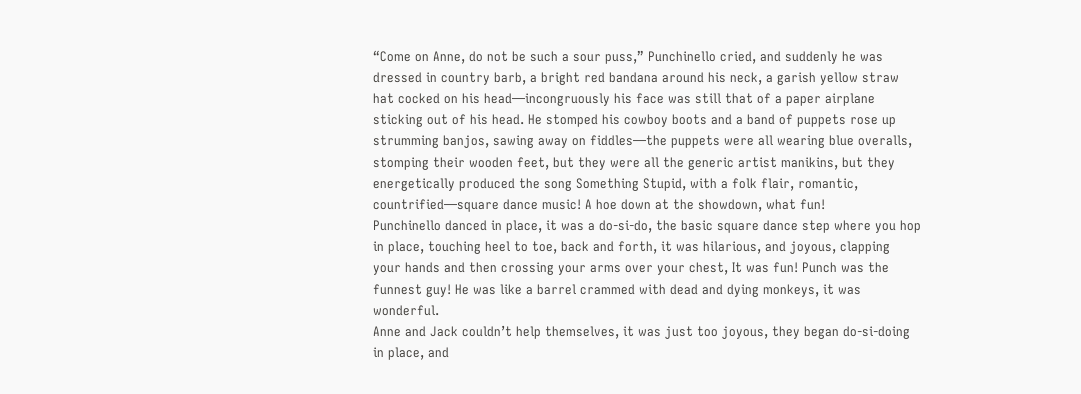“Come on Anne, do not be such a sour puss,” Punchinello cried, and suddenly he was dressed in country barb, a bright red bandana around his neck, a garish yellow straw hat cocked on his head—incongruously his face was still that of a paper airplane sticking out of his head. He stomped his cowboy boots and a band of puppets rose up strumming banjos, sawing away on fiddles—the puppets were all wearing blue overalls, stomping their wooden feet, but they were all the generic artist manikins, but they energetically produced the song Something Stupid, with a folk flair, romantic, countrified—square dance music! A hoe down at the showdown, what fun!
Punchinello danced in place, it was a do-si-do, the basic square dance step where you hop in place, touching heel to toe, back and forth, it was hilarious, and joyous, clapping your hands and then crossing your arms over your chest, It was fun! Punch was the funnest guy! He was like a barrel crammed with dead and dying monkeys, it was wonderful.
Anne and Jack couldn’t help themselves, it was just too joyous, they began do-si-doing in place, and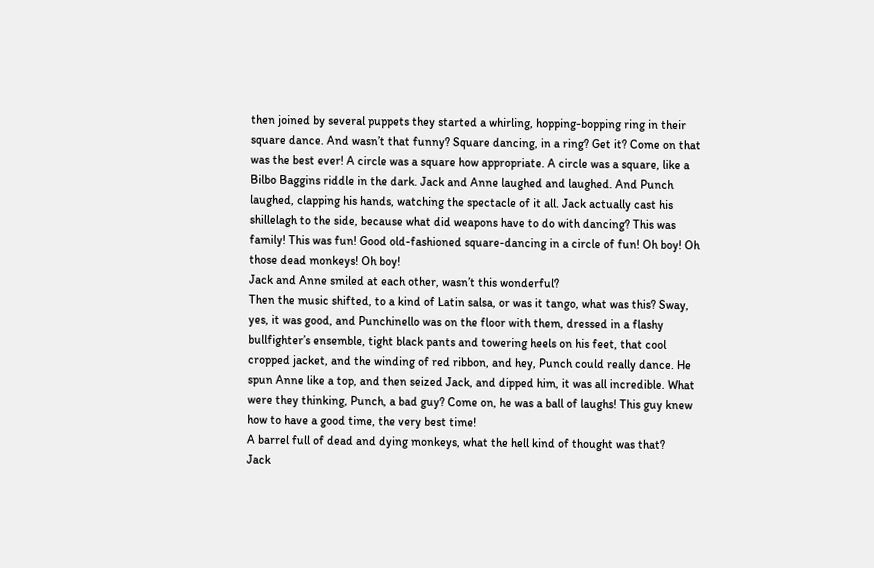then joined by several puppets they started a whirling, hopping-bopping ring in their square dance. And wasn’t that funny? Square dancing, in a ring? Get it? Come on that was the best ever! A circle was a square how appropriate. A circle was a square, like a Bilbo Baggins riddle in the dark. Jack and Anne laughed and laughed. And Punch laughed, clapping his hands, watching the spectacle of it all. Jack actually cast his shillelagh to the side, because what did weapons have to do with dancing? This was family! This was fun! Good old-fashioned square-dancing in a circle of fun! Oh boy! Oh those dead monkeys! Oh boy!
Jack and Anne smiled at each other, wasn’t this wonderful?
Then the music shifted, to a kind of Latin salsa, or was it tango, what was this? Sway, yes, it was good, and Punchinello was on the floor with them, dressed in a flashy bullfighter’s ensemble, tight black pants and towering heels on his feet, that cool cropped jacket, and the winding of red ribbon, and hey, Punch could really dance. He spun Anne like a top, and then seized Jack, and dipped him, it was all incredible. What were they thinking, Punch, a bad guy? Come on, he was a ball of laughs! This guy knew how to have a good time, the very best time!
A barrel full of dead and dying monkeys, what the hell kind of thought was that?
Jack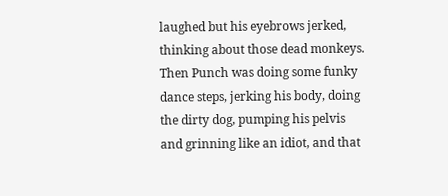laughed but his eyebrows jerked, thinking about those dead monkeys. Then Punch was doing some funky dance steps, jerking his body, doing the dirty dog, pumping his pelvis and grinning like an idiot, and that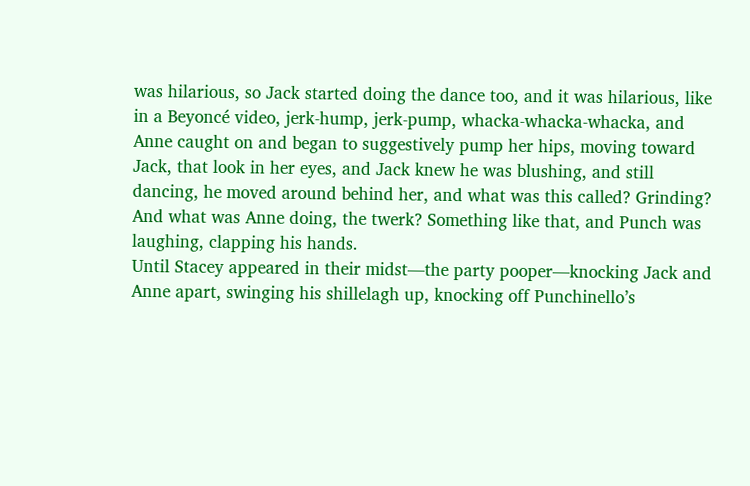was hilarious, so Jack started doing the dance too, and it was hilarious, like in a Beyoncé video, jerk-hump, jerk-pump, whacka-whacka-whacka, and Anne caught on and began to suggestively pump her hips, moving toward Jack, that look in her eyes, and Jack knew he was blushing, and still dancing, he moved around behind her, and what was this called? Grinding? And what was Anne doing, the twerk? Something like that, and Punch was laughing, clapping his hands.
Until Stacey appeared in their midst—the party pooper—knocking Jack and Anne apart, swinging his shillelagh up, knocking off Punchinello’s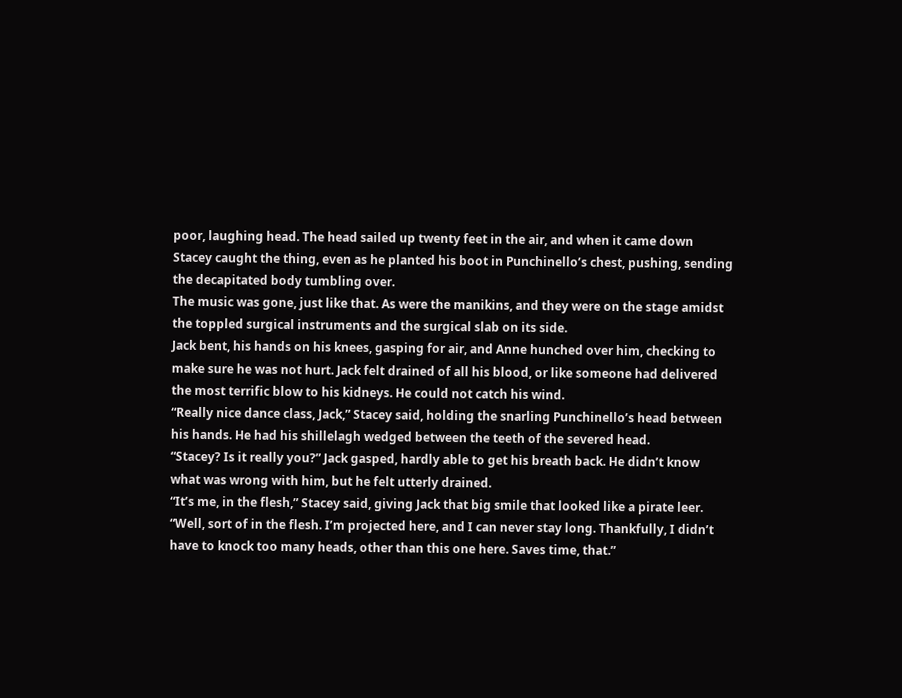poor, laughing head. The head sailed up twenty feet in the air, and when it came down Stacey caught the thing, even as he planted his boot in Punchinello’s chest, pushing, sending the decapitated body tumbling over.
The music was gone, just like that. As were the manikins, and they were on the stage amidst the toppled surgical instruments and the surgical slab on its side.
Jack bent, his hands on his knees, gasping for air, and Anne hunched over him, checking to make sure he was not hurt. Jack felt drained of all his blood, or like someone had delivered the most terrific blow to his kidneys. He could not catch his wind.
“Really nice dance class, Jack,” Stacey said, holding the snarling Punchinello’s head between his hands. He had his shillelagh wedged between the teeth of the severed head.
“Stacey? Is it really you?” Jack gasped, hardly able to get his breath back. He didn’t know what was wrong with him, but he felt utterly drained.
“It’s me, in the flesh,” Stacey said, giving Jack that big smile that looked like a pirate leer. “Well, sort of in the flesh. I’m projected here, and I can never stay long. Thankfully, I didn’t have to knock too many heads, other than this one here. Saves time, that.”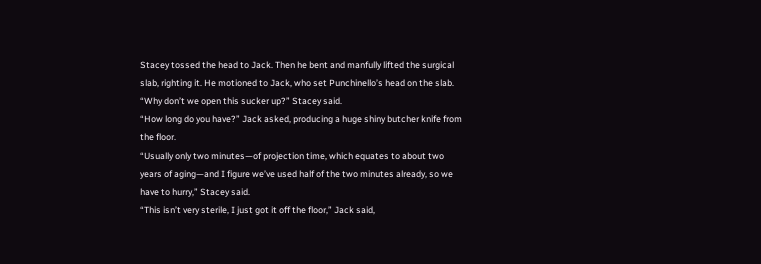Stacey tossed the head to Jack. Then he bent and manfully lifted the surgical slab, righting it. He motioned to Jack, who set Punchinello’s head on the slab.
“Why don’t we open this sucker up?” Stacey said.
“How long do you have?” Jack asked, producing a huge shiny butcher knife from the floor.
“Usually only two minutes—of projection time, which equates to about two years of aging—and I figure we’ve used half of the two minutes already, so we have to hurry,” Stacey said.
“This isn’t very sterile, I just got it off the floor,” Jack said,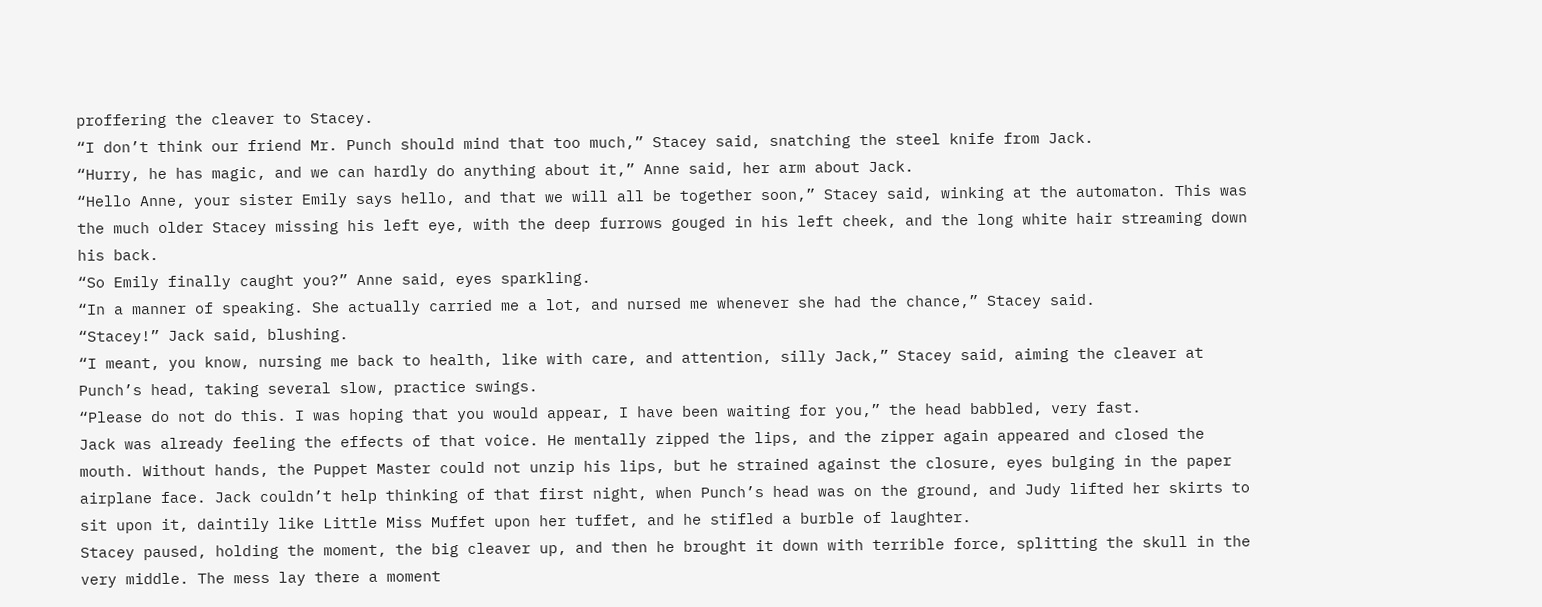proffering the cleaver to Stacey.
“I don’t think our friend Mr. Punch should mind that too much,” Stacey said, snatching the steel knife from Jack.
“Hurry, he has magic, and we can hardly do anything about it,” Anne said, her arm about Jack.
“Hello Anne, your sister Emily says hello, and that we will all be together soon,” Stacey said, winking at the automaton. This was the much older Stacey missing his left eye, with the deep furrows gouged in his left cheek, and the long white hair streaming down his back.
“So Emily finally caught you?” Anne said, eyes sparkling.
“In a manner of speaking. She actually carried me a lot, and nursed me whenever she had the chance,” Stacey said.
“Stacey!” Jack said, blushing.
“I meant, you know, nursing me back to health, like with care, and attention, silly Jack,” Stacey said, aiming the cleaver at Punch’s head, taking several slow, practice swings.
“Please do not do this. I was hoping that you would appear, I have been waiting for you,” the head babbled, very fast.
Jack was already feeling the effects of that voice. He mentally zipped the lips, and the zipper again appeared and closed the mouth. Without hands, the Puppet Master could not unzip his lips, but he strained against the closure, eyes bulging in the paper airplane face. Jack couldn’t help thinking of that first night, when Punch’s head was on the ground, and Judy lifted her skirts to sit upon it, daintily like Little Miss Muffet upon her tuffet, and he stifled a burble of laughter.
Stacey paused, holding the moment, the big cleaver up, and then he brought it down with terrible force, splitting the skull in the very middle. The mess lay there a moment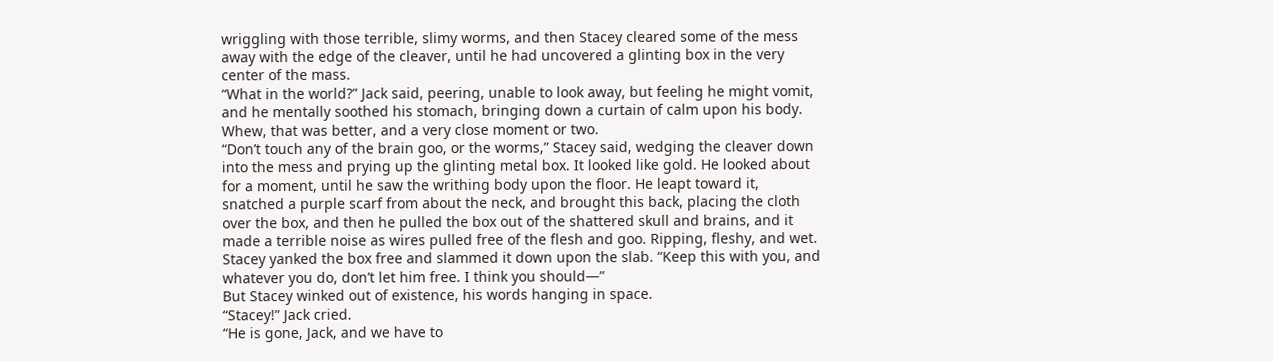wriggling with those terrible, slimy worms, and then Stacey cleared some of the mess away with the edge of the cleaver, until he had uncovered a glinting box in the very center of the mass.
“What in the world?” Jack said, peering, unable to look away, but feeling he might vomit, and he mentally soothed his stomach, bringing down a curtain of calm upon his body. Whew, that was better, and a very close moment or two.
“Don’t touch any of the brain goo, or the worms,” Stacey said, wedging the cleaver down into the mess and prying up the glinting metal box. It looked like gold. He looked about for a moment, until he saw the writhing body upon the floor. He leapt toward it, snatched a purple scarf from about the neck, and brought this back, placing the cloth over the box, and then he pulled the box out of the shattered skull and brains, and it made a terrible noise as wires pulled free of the flesh and goo. Ripping, fleshy, and wet. Stacey yanked the box free and slammed it down upon the slab. “Keep this with you, and whatever you do, don’t let him free. I think you should—”
But Stacey winked out of existence, his words hanging in space.
“Stacey!” Jack cried.
“He is gone, Jack, and we have to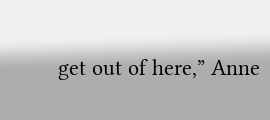get out of here,” Anne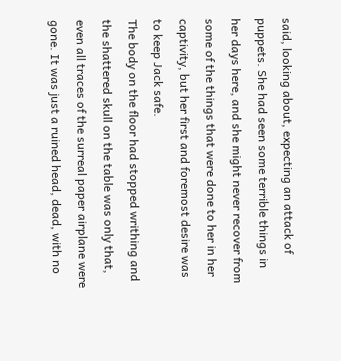said, looking about, expecting an attack of puppets. She had seen some terrible things in her days here, and she might never recover from some of the things that were done to her in her captivity, but her first and foremost desire was to keep Jack safe.
The body on the floor had stopped writhing and the shattered skull on the table was only that, even all traces of the surreal paper airplane were gone. It was just a ruined head, dead, with no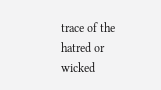trace of the hatred or wicked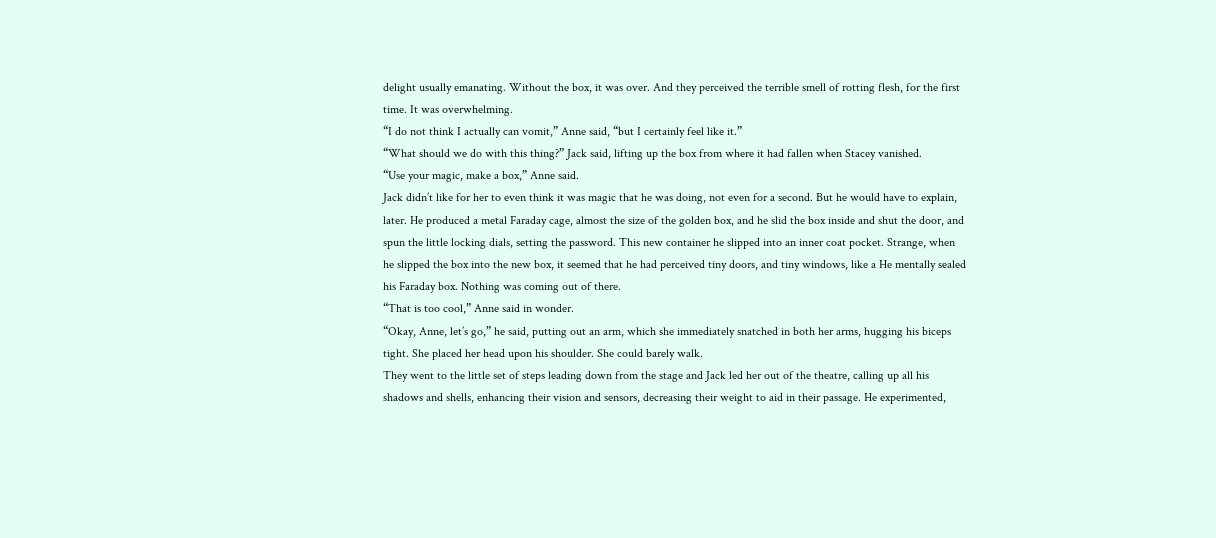delight usually emanating. Without the box, it was over. And they perceived the terrible smell of rotting flesh, for the first time. It was overwhelming.
“I do not think I actually can vomit,” Anne said, “but I certainly feel like it.”
“What should we do with this thing?” Jack said, lifting up the box from where it had fallen when Stacey vanished.
“Use your magic, make a box,” Anne said.
Jack didn’t like for her to even think it was magic that he was doing, not even for a second. But he would have to explain, later. He produced a metal Faraday cage, almost the size of the golden box, and he slid the box inside and shut the door, and spun the little locking dials, setting the password. This new container he slipped into an inner coat pocket. Strange, when he slipped the box into the new box, it seemed that he had perceived tiny doors, and tiny windows, like a He mentally sealed his Faraday box. Nothing was coming out of there.
“That is too cool,” Anne said in wonder.
“Okay, Anne, let’s go,” he said, putting out an arm, which she immediately snatched in both her arms, hugging his biceps tight. She placed her head upon his shoulder. She could barely walk.
They went to the little set of steps leading down from the stage and Jack led her out of the theatre, calling up all his shadows and shells, enhancing their vision and sensors, decreasing their weight to aid in their passage. He experimented,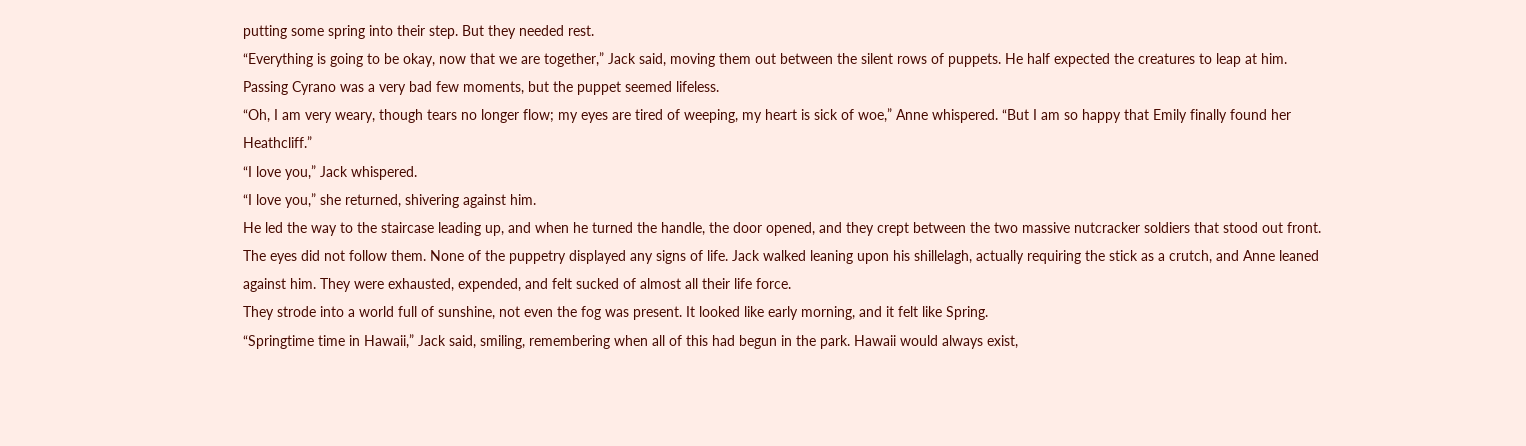putting some spring into their step. But they needed rest.
“Everything is going to be okay, now that we are together,” Jack said, moving them out between the silent rows of puppets. He half expected the creatures to leap at him. Passing Cyrano was a very bad few moments, but the puppet seemed lifeless.
“Oh, I am very weary, though tears no longer flow; my eyes are tired of weeping, my heart is sick of woe,” Anne whispered. “But I am so happy that Emily finally found her Heathcliff.”
“I love you,” Jack whispered.
“I love you,” she returned, shivering against him.
He led the way to the staircase leading up, and when he turned the handle, the door opened, and they crept between the two massive nutcracker soldiers that stood out front. The eyes did not follow them. None of the puppetry displayed any signs of life. Jack walked leaning upon his shillelagh, actually requiring the stick as a crutch, and Anne leaned against him. They were exhausted, expended, and felt sucked of almost all their life force.
They strode into a world full of sunshine, not even the fog was present. It looked like early morning, and it felt like Spring.
“Springtime time in Hawaii,” Jack said, smiling, remembering when all of this had begun in the park. Hawaii would always exist,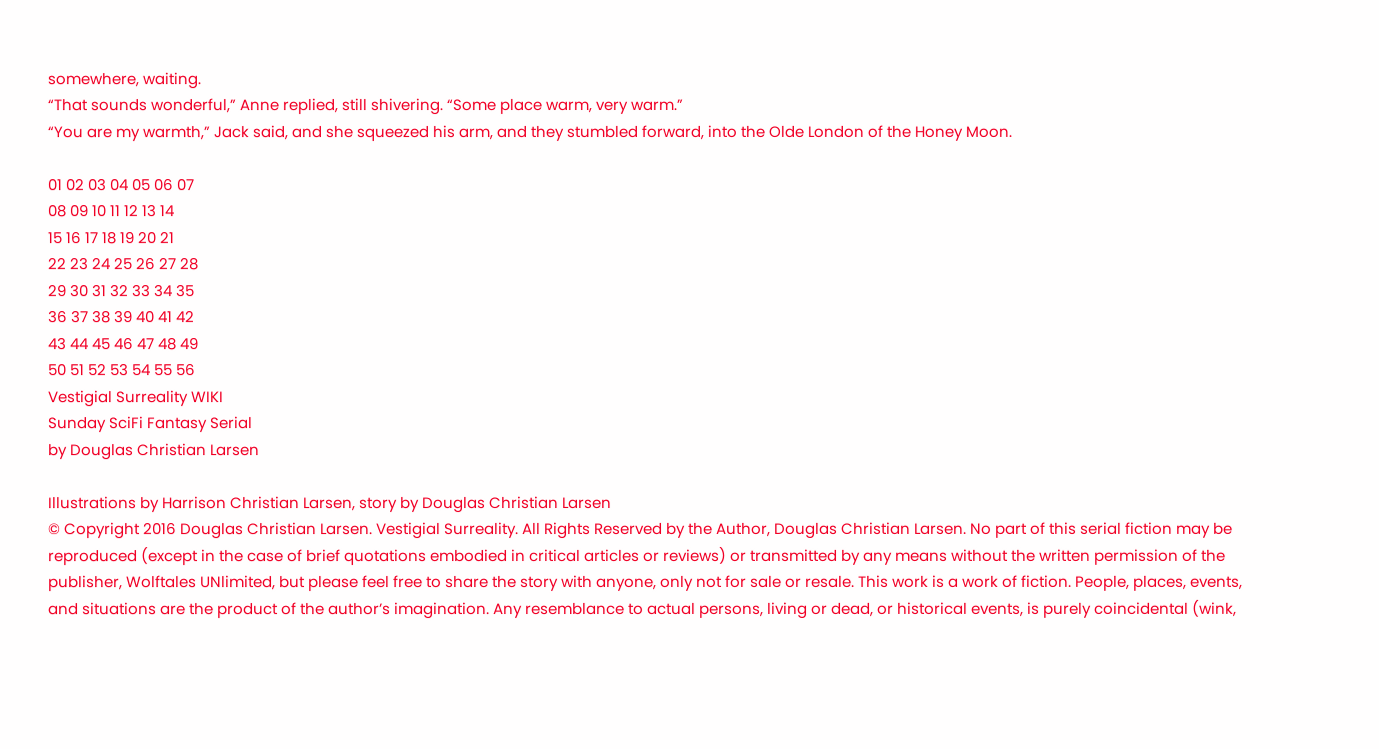somewhere, waiting.
“That sounds wonderful,” Anne replied, still shivering. “Some place warm, very warm.”
“You are my warmth,” Jack said, and she squeezed his arm, and they stumbled forward, into the Olde London of the Honey Moon.

01 02 03 04 05 06 07
08 09 10 11 12 13 14
15 16 17 18 19 20 21
22 23 24 25 26 27 28
29 30 31 32 33 34 35
36 37 38 39 40 41 42
43 44 45 46 47 48 49
50 51 52 53 54 55 56
Vestigial Surreality WIKI
Sunday SciFi Fantasy Serial
by Douglas Christian Larsen

Illustrations by Harrison Christian Larsen, story by Douglas Christian Larsen
© Copyright 2016 Douglas Christian Larsen. Vestigial Surreality. All Rights Reserved by the Author, Douglas Christian Larsen. No part of this serial fiction may be reproduced (except in the case of brief quotations embodied in critical articles or reviews) or transmitted by any means without the written permission of the publisher, Wolftales UNlimited, but please feel free to share the story with anyone, only not for sale or resale. This work is a work of fiction. People, places, events, and situations are the product of the author’s imagination. Any resemblance to actual persons, living or dead, or historical events, is purely coincidental (wink,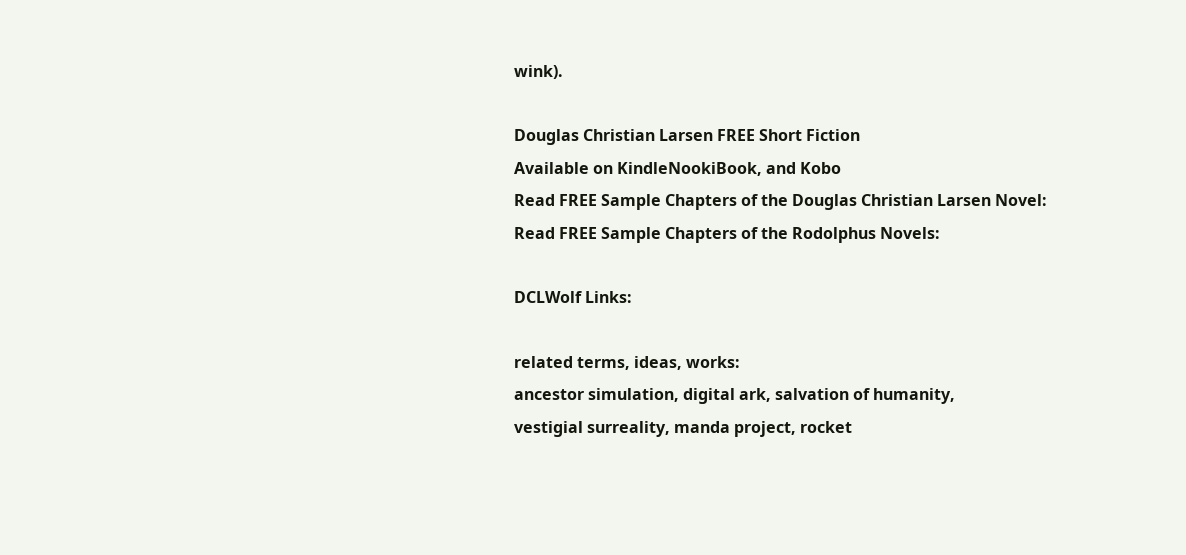wink).

Douglas Christian Larsen FREE Short Fiction
Available on KindleNookiBook, and Kobo
Read FREE Sample Chapters of the Douglas Christian Larsen Novel:
Read FREE Sample Chapters of the Rodolphus Novels:

DCLWolf Links:

related terms, ideas, works:
ancestor simulation, digital ark, salvation of humanity,
vestigial surreality, manda project, rocket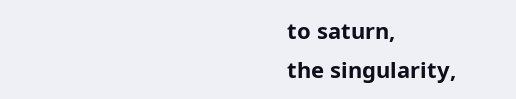to saturn,
the singularity,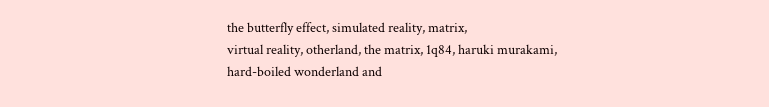the butterfly effect, simulated reality, matrix,
virtual reality, otherland, the matrix, 1q84, haruki murakami,
hard-boiled wonderland and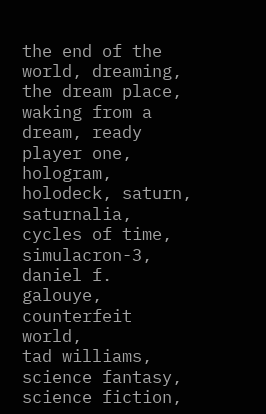the end of the world, dreaming,
the dream place, waking from a dream, ready player one,
hologram, holodeck, saturn, saturnalia, cycles of time,
simulacron-3, daniel f. galouye, counterfeit world,
tad williams, science fantasy, science fiction,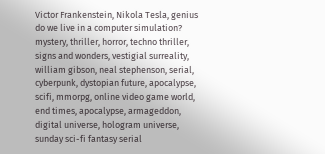Victor Frankenstein, Nikola Tesla, genius
do we live in a computer simulation?
mystery, thriller, horror, techno thriller,
signs and wonders, vestigial surreality,
william gibson, neal stephenson, serial,
cyberpunk, dystopian future, apocalypse,
scifi, mmorpg, online video game world,
end times, apocalypse, armageddon,
digital universe, hologram universe,
sunday sci-fi fantasy serial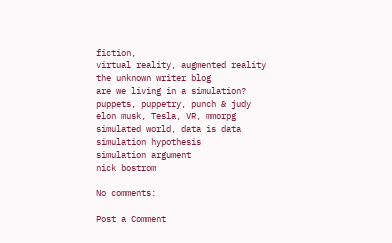fiction,
virtual reality, augmented reality
the unknown writer blog
are we living in a simulation?
puppets, puppetry, punch & judy
elon musk, Tesla, VR, mmorpg
simulated world, data is data
simulation hypothesis
simulation argument
nick bostrom

No comments:

Post a Comment